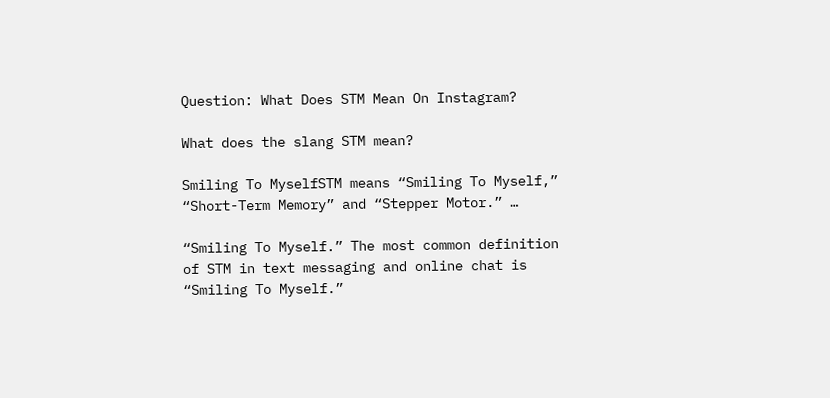Question: What Does STM Mean On Instagram?

What does the slang STM mean?

Smiling To MyselfSTM means “Smiling To Myself,” “Short-Term Memory” and “Stepper Motor.” …

“Smiling To Myself.” The most common definition of STM in text messaging and online chat is “Smiling To Myself.”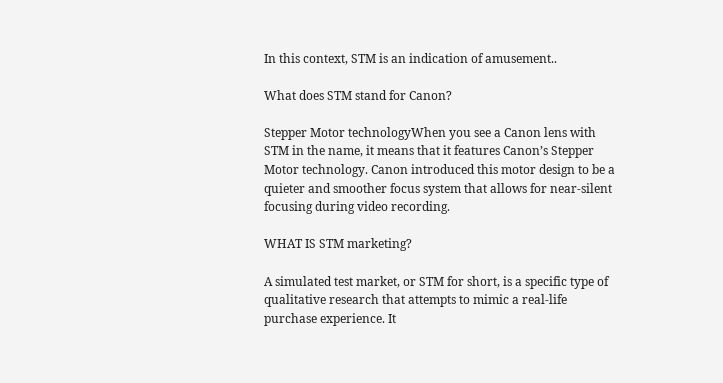In this context, STM is an indication of amusement..

What does STM stand for Canon?

Stepper Motor technologyWhen you see a Canon lens with STM in the name, it means that it features Canon’s Stepper Motor technology. Canon introduced this motor design to be a quieter and smoother focus system that allows for near-silent focusing during video recording.

WHAT IS STM marketing?

A simulated test market, or STM for short, is a specific type of qualitative research that attempts to mimic a real-life purchase experience. It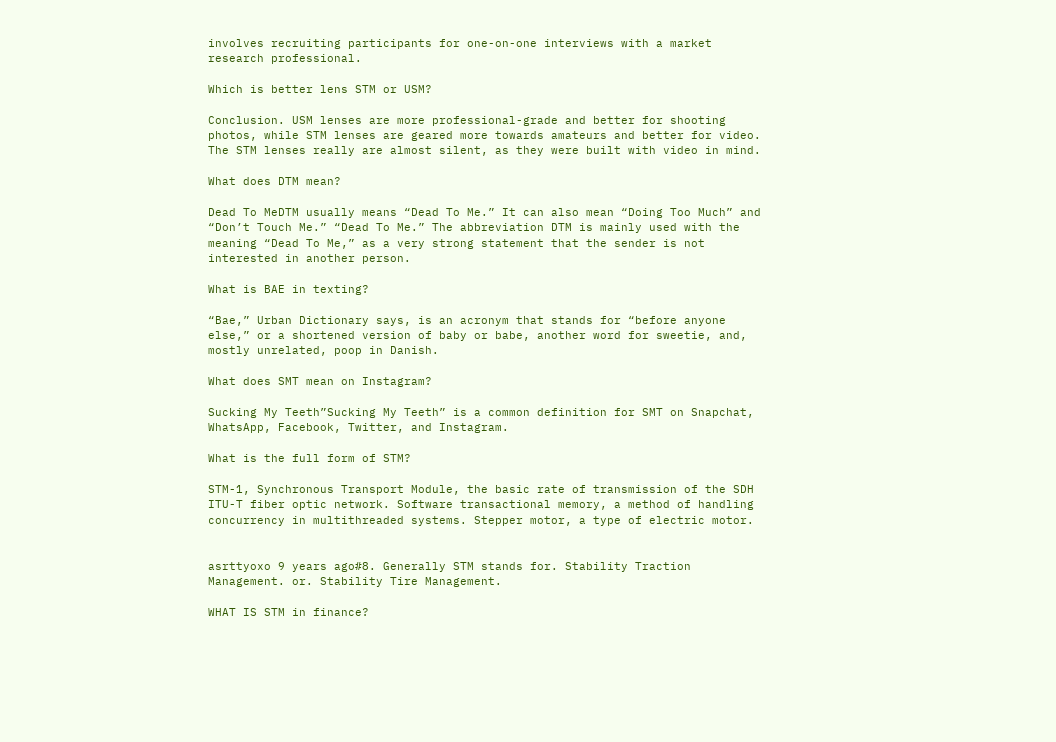involves recruiting participants for one-on-one interviews with a market research professional.

Which is better lens STM or USM?

Conclusion. USM lenses are more professional-grade and better for shooting photos, while STM lenses are geared more towards amateurs and better for video. The STM lenses really are almost silent, as they were built with video in mind.

What does DTM mean?

Dead To MeDTM usually means “Dead To Me.” It can also mean “Doing Too Much” and “Don’t Touch Me.” “Dead To Me.” The abbreviation DTM is mainly used with the meaning “Dead To Me,” as a very strong statement that the sender is not interested in another person.

What is BAE in texting?

“Bae,” Urban Dictionary says, is an acronym that stands for “before anyone else,” or a shortened version of baby or babe, another word for sweetie, and, mostly unrelated, poop in Danish.

What does SMT mean on Instagram?

Sucking My Teeth”Sucking My Teeth” is a common definition for SMT on Snapchat, WhatsApp, Facebook, Twitter, and Instagram.

What is the full form of STM?

STM-1, Synchronous Transport Module, the basic rate of transmission of the SDH ITU-T fiber optic network. Software transactional memory, a method of handling concurrency in multithreaded systems. Stepper motor, a type of electric motor.


asrttyoxo 9 years ago#8. Generally STM stands for. Stability Traction Management. or. Stability Tire Management.

WHAT IS STM in finance?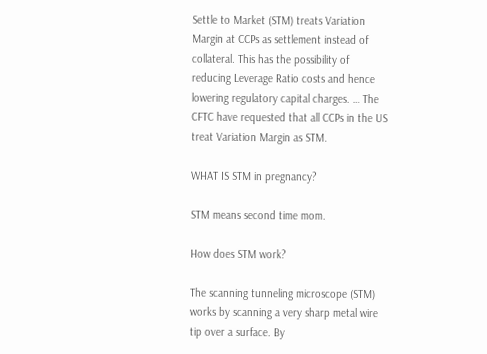Settle to Market (STM) treats Variation Margin at CCPs as settlement instead of collateral. This has the possibility of reducing Leverage Ratio costs and hence lowering regulatory capital charges. … The CFTC have requested that all CCPs in the US treat Variation Margin as STM.

WHAT IS STM in pregnancy?

STM means second time mom.

How does STM work?

The scanning tunneling microscope (STM) works by scanning a very sharp metal wire tip over a surface. By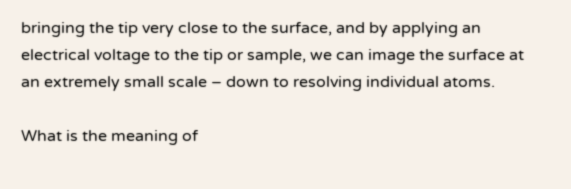bringing the tip very close to the surface, and by applying an electrical voltage to the tip or sample, we can image the surface at an extremely small scale – down to resolving individual atoms.

What is the meaning of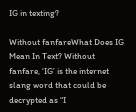IG in texting?

Without fanfareWhat Does IG Mean In Text? Without fanfare, ‘IG’ is the internet slang word that could be decrypted as “I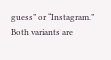guess” or “Instagram.” Both variants are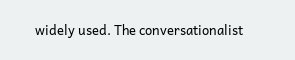widely used. The conversationalist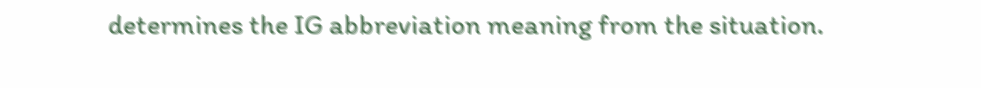determines the IG abbreviation meaning from the situation.